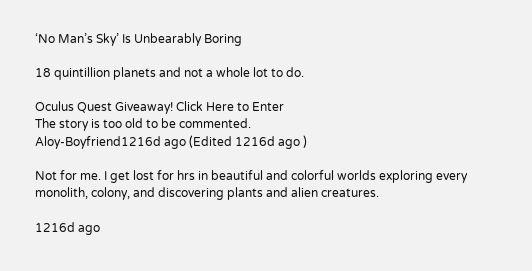‘No Man’s Sky’ Is Unbearably Boring

18 quintillion planets and not a whole lot to do.

Oculus Quest Giveaway! Click Here to Enter
The story is too old to be commented.
Aloy-Boyfriend1216d ago (Edited 1216d ago )

Not for me. I get lost for hrs in beautiful and colorful worlds exploring every monolith, colony, and discovering plants and alien creatures.

1216d ago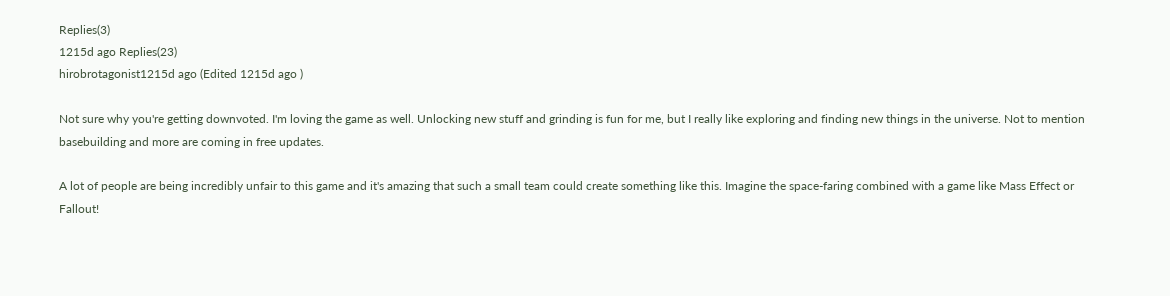Replies(3)
1215d ago Replies(23)
hirobrotagonist1215d ago (Edited 1215d ago )

Not sure why you're getting downvoted. I'm loving the game as well. Unlocking new stuff and grinding is fun for me, but I really like exploring and finding new things in the universe. Not to mention basebuilding and more are coming in free updates.

A lot of people are being incredibly unfair to this game and it's amazing that such a small team could create something like this. Imagine the space-faring combined with a game like Mass Effect or Fallout!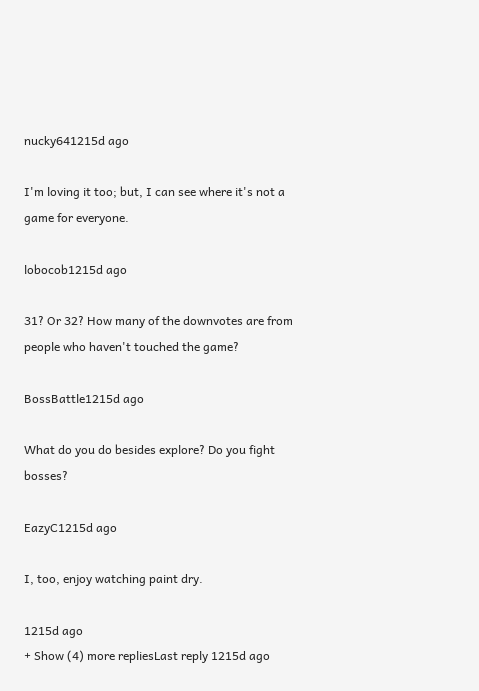nucky641215d ago

I'm loving it too; but, I can see where it's not a game for everyone.

lobocob1215d ago

31? Or 32? How many of the downvotes are from people who haven't touched the game?

BossBattle1215d ago

What do you do besides explore? Do you fight bosses?

EazyC1215d ago

I, too, enjoy watching paint dry.

1215d ago
+ Show (4) more repliesLast reply 1215d ago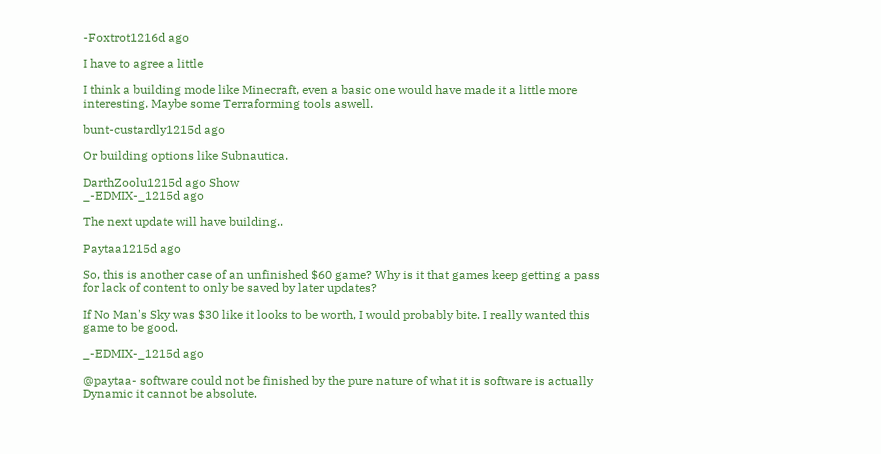-Foxtrot1216d ago

I have to agree a little

I think a building mode like Minecraft, even a basic one would have made it a little more interesting. Maybe some Terraforming tools aswell.

bunt-custardly1215d ago

Or building options like Subnautica.

DarthZoolu1215d ago Show
_-EDMIX-_1215d ago

The next update will have building..

Paytaa1215d ago

So, this is another case of an unfinished $60 game? Why is it that games keep getting a pass for lack of content to only be saved by later updates?

If No Man's Sky was $30 like it looks to be worth, I would probably bite. I really wanted this game to be good.

_-EDMIX-_1215d ago

@paytaa- software could not be finished by the pure nature of what it is software is actually Dynamic it cannot be absolute.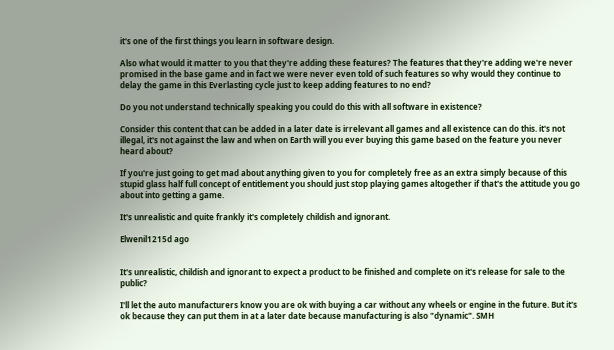it's one of the first things you learn in software design.

Also what would it matter to you that they're adding these features? The features that they're adding we're never promised in the base game and in fact we were never even told of such features so why would they continue to delay the game in this Everlasting cycle just to keep adding features to no end?

Do you not understand technically speaking you could do this with all software in existence?

Consider this content that can be added in a later date is irrelevant all games and all existence can do this. it's not illegal, it's not against the law and when on Earth will you ever buying this game based on the feature you never heard about?

If you're just going to get mad about anything given to you for completely free as an extra simply because of this stupid glass half full concept of entitlement you should just stop playing games altogether if that's the attitude you go about into getting a game.

It's unrealistic and quite frankly it's completely childish and ignorant.

Elwenil1215d ago


It's unrealistic, childish and ignorant to expect a product to be finished and complete on it's release for sale to the public?

I'll let the auto manufacturers know you are ok with buying a car without any wheels or engine in the future. But it's ok because they can put them in at a later date because manufacturing is also "dynamic". SMH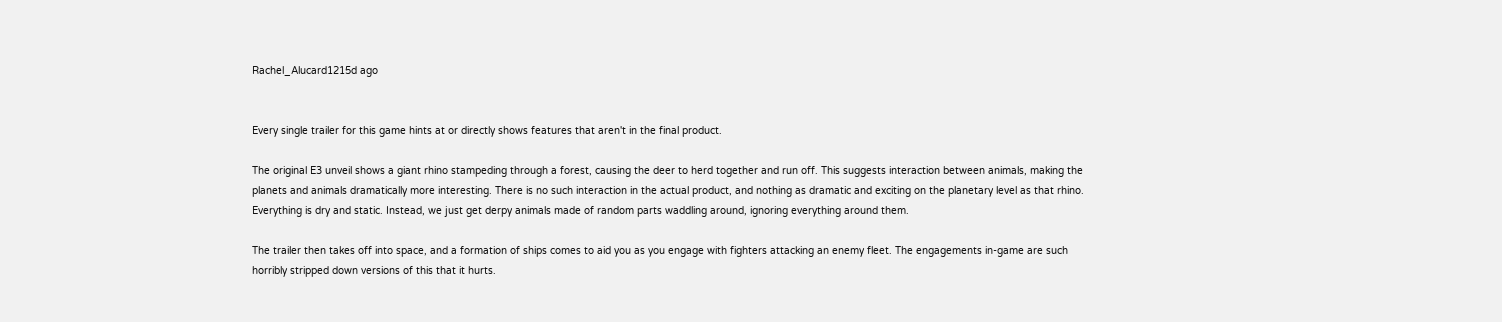Rachel_Alucard1215d ago


Every single trailer for this game hints at or directly shows features that aren't in the final product.

The original E3 unveil shows a giant rhino stampeding through a forest, causing the deer to herd together and run off. This suggests interaction between animals, making the planets and animals dramatically more interesting. There is no such interaction in the actual product, and nothing as dramatic and exciting on the planetary level as that rhino. Everything is dry and static. Instead, we just get derpy animals made of random parts waddling around, ignoring everything around them.

The trailer then takes off into space, and a formation of ships comes to aid you as you engage with fighters attacking an enemy fleet. The engagements in-game are such horribly stripped down versions of this that it hurts.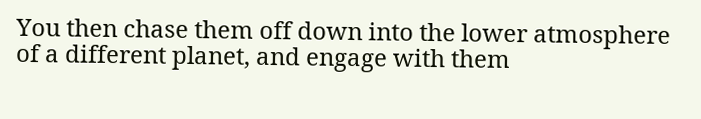You then chase them off down into the lower atmosphere of a different planet, and engage with them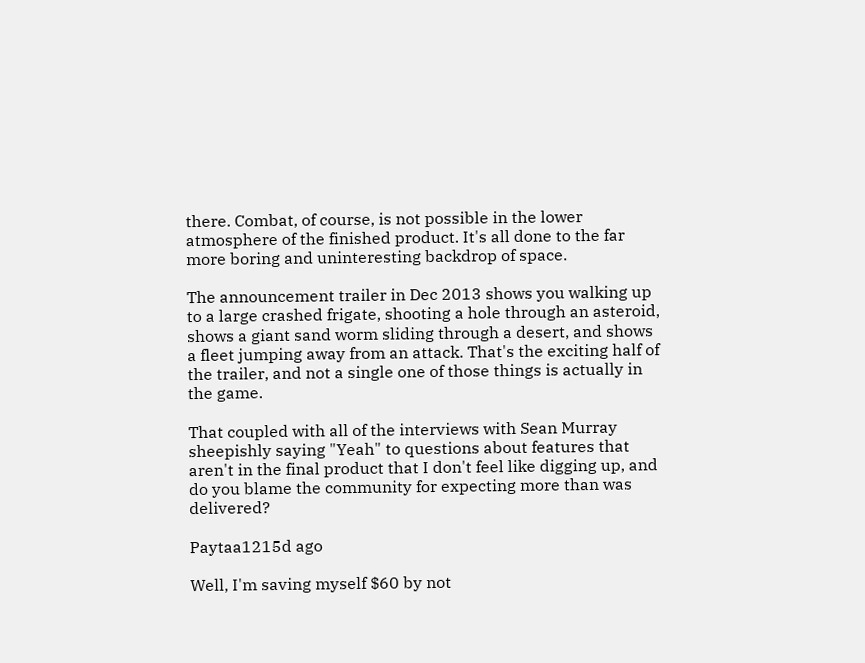there. Combat, of course, is not possible in the lower atmosphere of the finished product. It's all done to the far more boring and uninteresting backdrop of space.

The announcement trailer in Dec 2013 shows you walking up to a large crashed frigate, shooting a hole through an asteroid, shows a giant sand worm sliding through a desert, and shows a fleet jumping away from an attack. That's the exciting half of the trailer, and not a single one of those things is actually in the game.

That coupled with all of the interviews with Sean Murray sheepishly saying "Yeah" to questions about features that aren't in the final product that I don't feel like digging up, and do you blame the community for expecting more than was delivered?

Paytaa1215d ago

Well, I'm saving myself $60 by not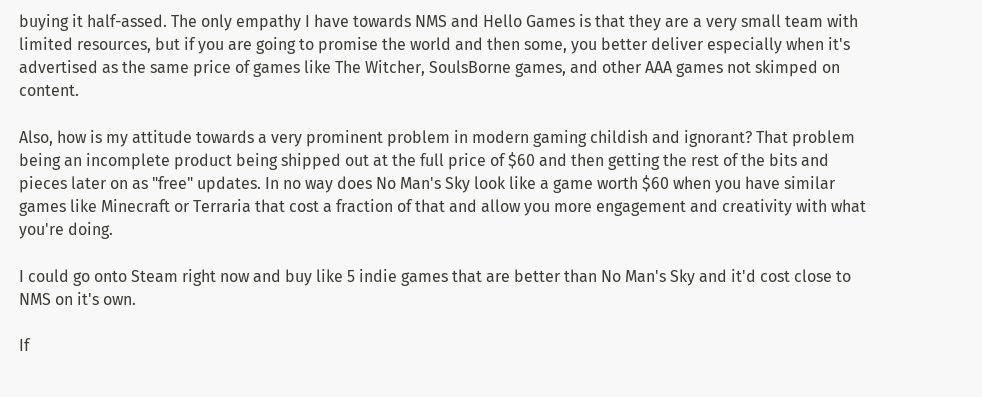buying it half-assed. The only empathy I have towards NMS and Hello Games is that they are a very small team with limited resources, but if you are going to promise the world and then some, you better deliver especially when it's advertised as the same price of games like The Witcher, SoulsBorne games, and other AAA games not skimped on content.

Also, how is my attitude towards a very prominent problem in modern gaming childish and ignorant? That problem being an incomplete product being shipped out at the full price of $60 and then getting the rest of the bits and pieces later on as "free" updates. In no way does No Man's Sky look like a game worth $60 when you have similar games like Minecraft or Terraria that cost a fraction of that and allow you more engagement and creativity with what you're doing.

I could go onto Steam right now and buy like 5 indie games that are better than No Man's Sky and it'd cost close to NMS on it's own.

If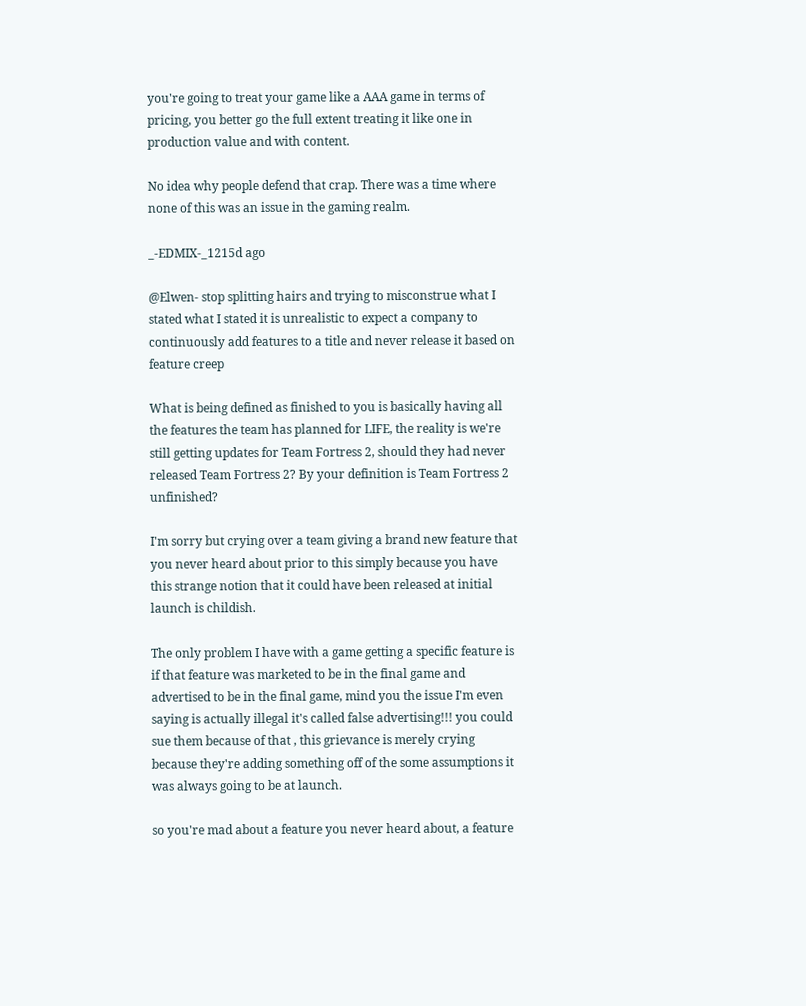you're going to treat your game like a AAA game in terms of pricing, you better go the full extent treating it like one in production value and with content.

No idea why people defend that crap. There was a time where none of this was an issue in the gaming realm.

_-EDMIX-_1215d ago

@Elwen- stop splitting hairs and trying to misconstrue what I stated what I stated it is unrealistic to expect a company to continuously add features to a title and never release it based on feature creep

What is being defined as finished to you is basically having all the features the team has planned for LIFE, the reality is we're still getting updates for Team Fortress 2, should they had never released Team Fortress 2? By your definition is Team Fortress 2 unfinished?

I'm sorry but crying over a team giving a brand new feature that you never heard about prior to this simply because you have this strange notion that it could have been released at initial launch is childish.

The only problem I have with a game getting a specific feature is if that feature was marketed to be in the final game and advertised to be in the final game, mind you the issue I'm even saying is actually illegal it's called false advertising!!! you could sue them because of that , this grievance is merely crying because they're adding something off of the some assumptions it was always going to be at launch.

so you're mad about a feature you never heard about, a feature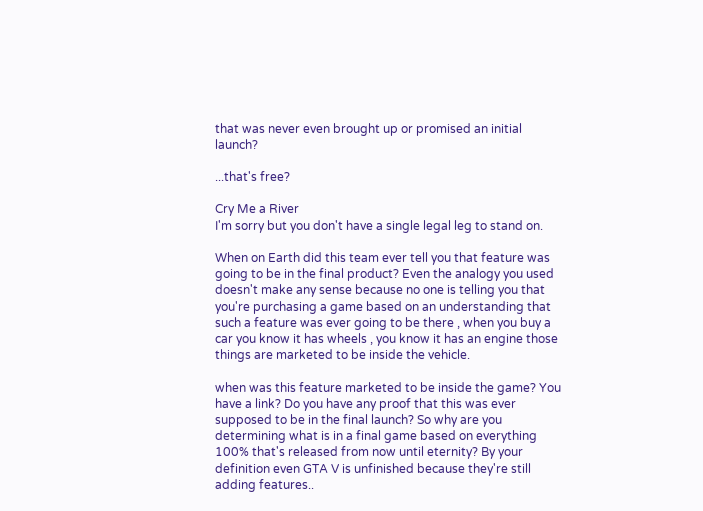that was never even brought up or promised an initial launch?

...that's free?

Cry Me a River
I'm sorry but you don't have a single legal leg to stand on.

When on Earth did this team ever tell you that feature was going to be in the final product? Even the analogy you used doesn't make any sense because no one is telling you that you're purchasing a game based on an understanding that such a feature was ever going to be there , when you buy a car you know it has wheels , you know it has an engine those things are marketed to be inside the vehicle.

when was this feature marketed to be inside the game? You have a link? Do you have any proof that this was ever supposed to be in the final launch? So why are you determining what is in a final game based on everything 100% that's released from now until eternity? By your definition even GTA V is unfinished because they're still adding features..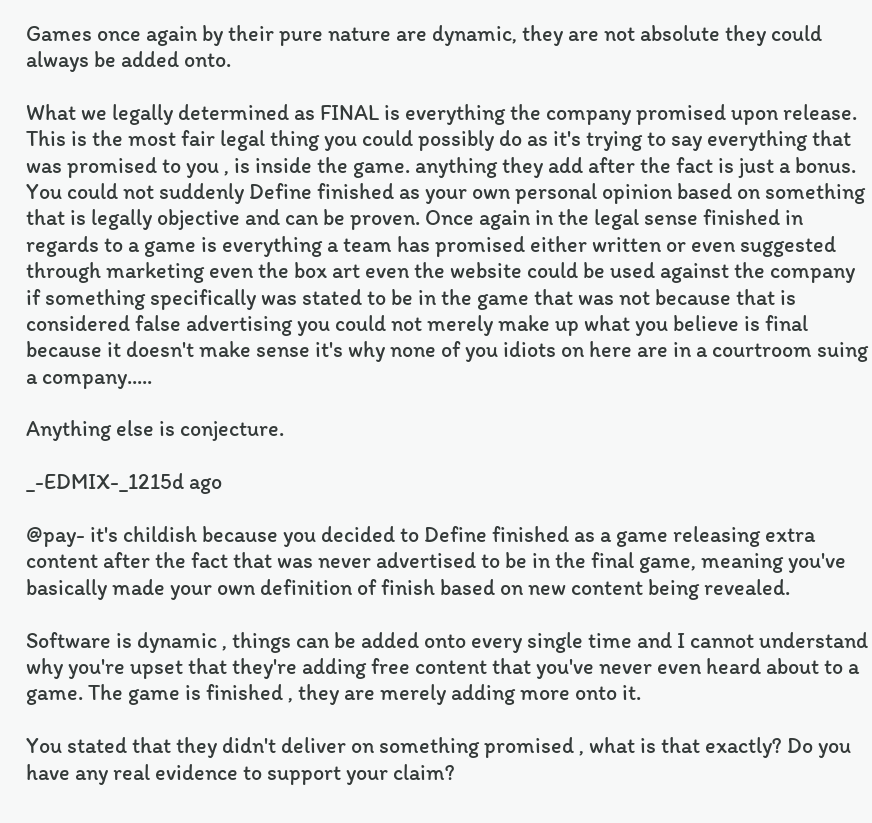Games once again by their pure nature are dynamic, they are not absolute they could always be added onto.

What we legally determined as FINAL is everything the company promised upon release. This is the most fair legal thing you could possibly do as it's trying to say everything that was promised to you , is inside the game. anything they add after the fact is just a bonus. You could not suddenly Define finished as your own personal opinion based on something that is legally objective and can be proven. Once again in the legal sense finished in regards to a game is everything a team has promised either written or even suggested through marketing even the box art even the website could be used against the company if something specifically was stated to be in the game that was not because that is considered false advertising you could not merely make up what you believe is final because it doesn't make sense it's why none of you idiots on here are in a courtroom suing a company.....

Anything else is conjecture.

_-EDMIX-_1215d ago

@pay- it's childish because you decided to Define finished as a game releasing extra content after the fact that was never advertised to be in the final game, meaning you've basically made your own definition of finish based on new content being revealed.

Software is dynamic , things can be added onto every single time and I cannot understand why you're upset that they're adding free content that you've never even heard about to a game. The game is finished , they are merely adding more onto it.

You stated that they didn't deliver on something promised , what is that exactly? Do you have any real evidence to support your claim?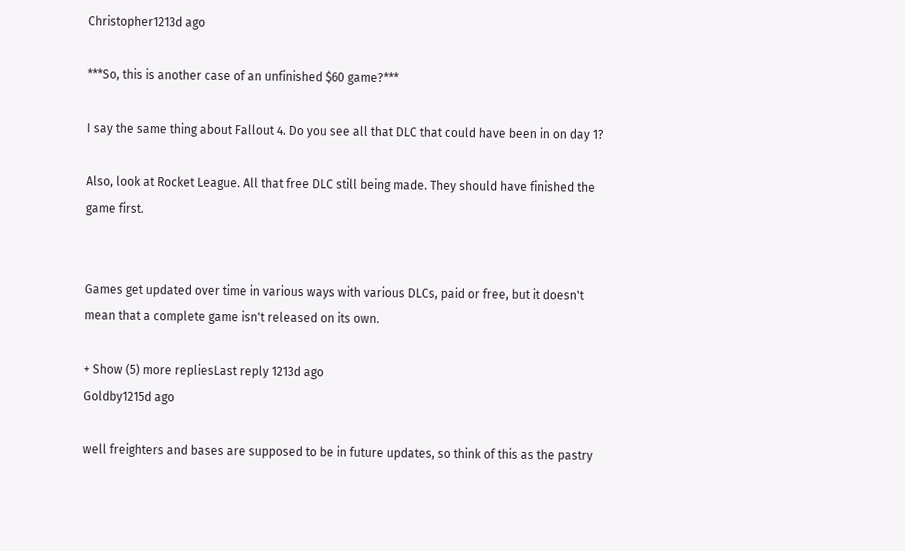Christopher1213d ago

***So, this is another case of an unfinished $60 game?***

I say the same thing about Fallout 4. Do you see all that DLC that could have been in on day 1?

Also, look at Rocket League. All that free DLC still being made. They should have finished the game first.


Games get updated over time in various ways with various DLCs, paid or free, but it doesn't mean that a complete game isn't released on its own.

+ Show (5) more repliesLast reply 1213d ago
Goldby1215d ago

well freighters and bases are supposed to be in future updates, so think of this as the pastry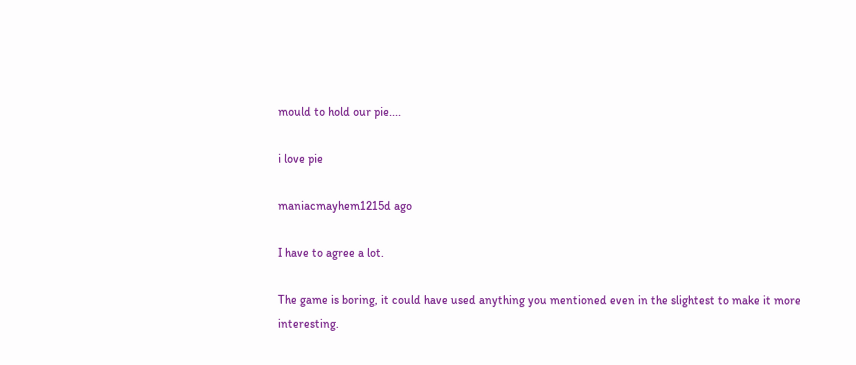mould to hold our pie....

i love pie

maniacmayhem1215d ago

I have to agree a lot.

The game is boring, it could have used anything you mentioned even in the slightest to make it more interesting.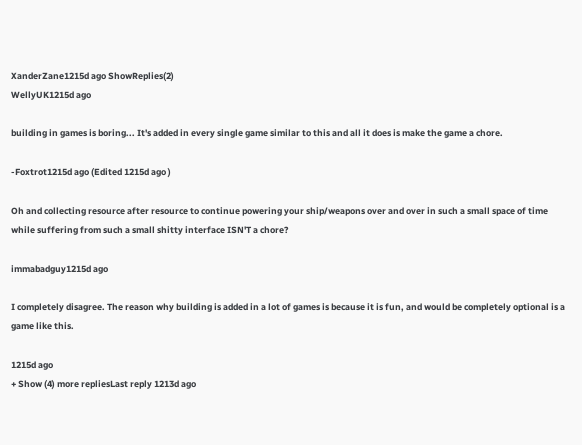XanderZane1215d ago ShowReplies(2)
WellyUK1215d ago

building in games is boring... It's added in every single game similar to this and all it does is make the game a chore.

-Foxtrot1215d ago (Edited 1215d ago )

Oh and collecting resource after resource to continue powering your ship/weapons over and over in such a small space of time while suffering from such a small shitty interface ISN'T a chore?

immabadguy1215d ago

I completely disagree. The reason why building is added in a lot of games is because it is fun, and would be completely optional is a game like this.

1215d ago
+ Show (4) more repliesLast reply 1213d ago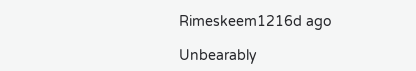Rimeskeem1216d ago

Unbearably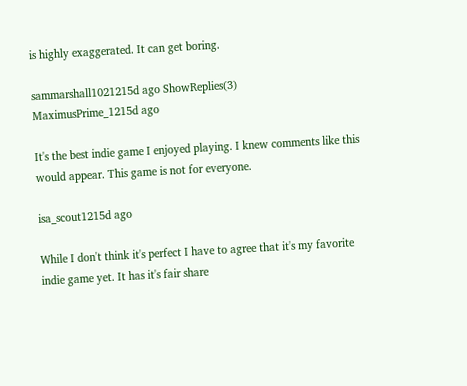is highly exaggerated. It can get boring.

sammarshall1021215d ago ShowReplies(3)
MaximusPrime_1215d ago

It's the best indie game I enjoyed playing. I knew comments like this would appear. This game is not for everyone.

isa_scout1215d ago

While I don't think it's perfect I have to agree that it's my favorite indie game yet. It has it's fair share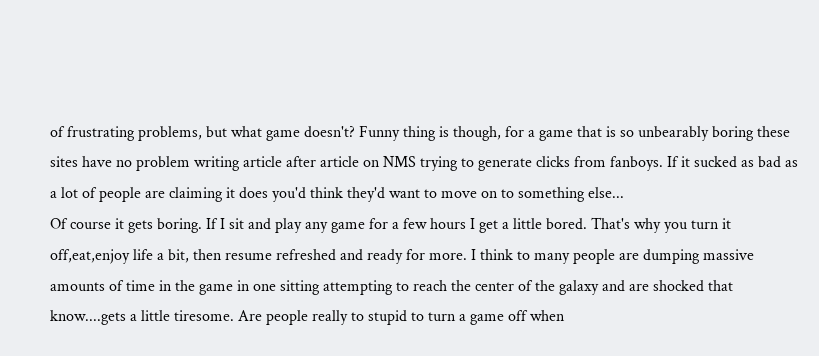of frustrating problems, but what game doesn't? Funny thing is though, for a game that is so unbearably boring these sites have no problem writing article after article on NMS trying to generate clicks from fanboys. If it sucked as bad as a lot of people are claiming it does you'd think they'd want to move on to something else...
Of course it gets boring. If I sit and play any game for a few hours I get a little bored. That's why you turn it off,eat,enjoy life a bit, then resume refreshed and ready for more. I think to many people are dumping massive amounts of time in the game in one sitting attempting to reach the center of the galaxy and are shocked that know....gets a little tiresome. Are people really to stupid to turn a game off when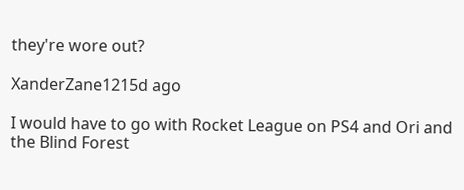they're wore out?

XanderZane1215d ago

I would have to go with Rocket League on PS4 and Ori and the Blind Forest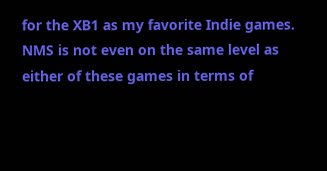for the XB1 as my favorite Indie games. NMS is not even on the same level as either of these games in terms of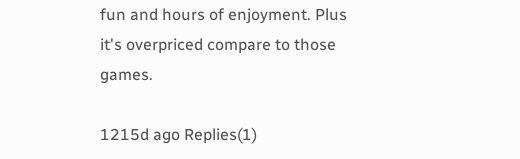fun and hours of enjoyment. Plus it's overpriced compare to those games.

1215d ago Replies(1)